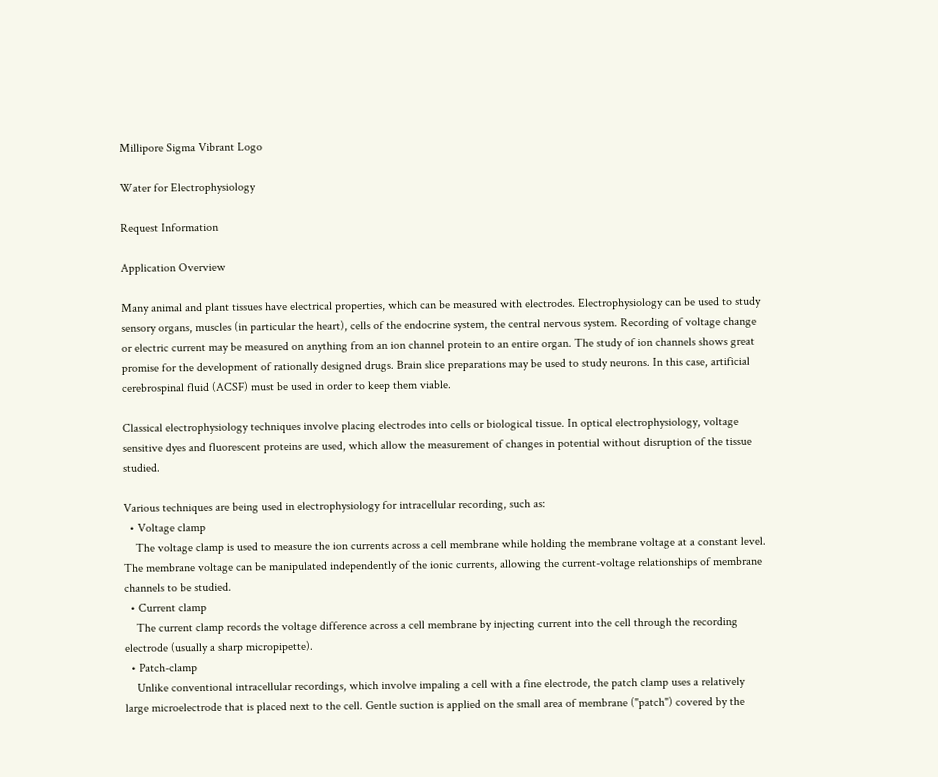Millipore Sigma Vibrant Logo

Water for Electrophysiology

Request Information

Application Overview

Many animal and plant tissues have electrical properties, which can be measured with electrodes. Electrophysiology can be used to study sensory organs, muscles (in particular the heart), cells of the endocrine system, the central nervous system. Recording of voltage change or electric current may be measured on anything from an ion channel protein to an entire organ. The study of ion channels shows great promise for the development of rationally designed drugs. Brain slice preparations may be used to study neurons. In this case, artificial cerebrospinal fluid (ACSF) must be used in order to keep them viable.

Classical electrophysiology techniques involve placing electrodes into cells or biological tissue. In optical electrophysiology, voltage sensitive dyes and fluorescent proteins are used, which allow the measurement of changes in potential without disruption of the tissue studied.

Various techniques are being used in electrophysiology for intracellular recording, such as:
  • Voltage clamp
    The voltage clamp is used to measure the ion currents across a cell membrane while holding the membrane voltage at a constant level. The membrane voltage can be manipulated independently of the ionic currents, allowing the current-voltage relationships of membrane channels to be studied.
  • Current clamp
    The current clamp records the voltage difference across a cell membrane by injecting current into the cell through the recording electrode (usually a sharp micropipette).
  • Patch-clamp
    Unlike conventional intracellular recordings, which involve impaling a cell with a fine electrode, the patch clamp uses a relatively large microelectrode that is placed next to the cell. Gentle suction is applied on the small area of membrane ("patch") covered by the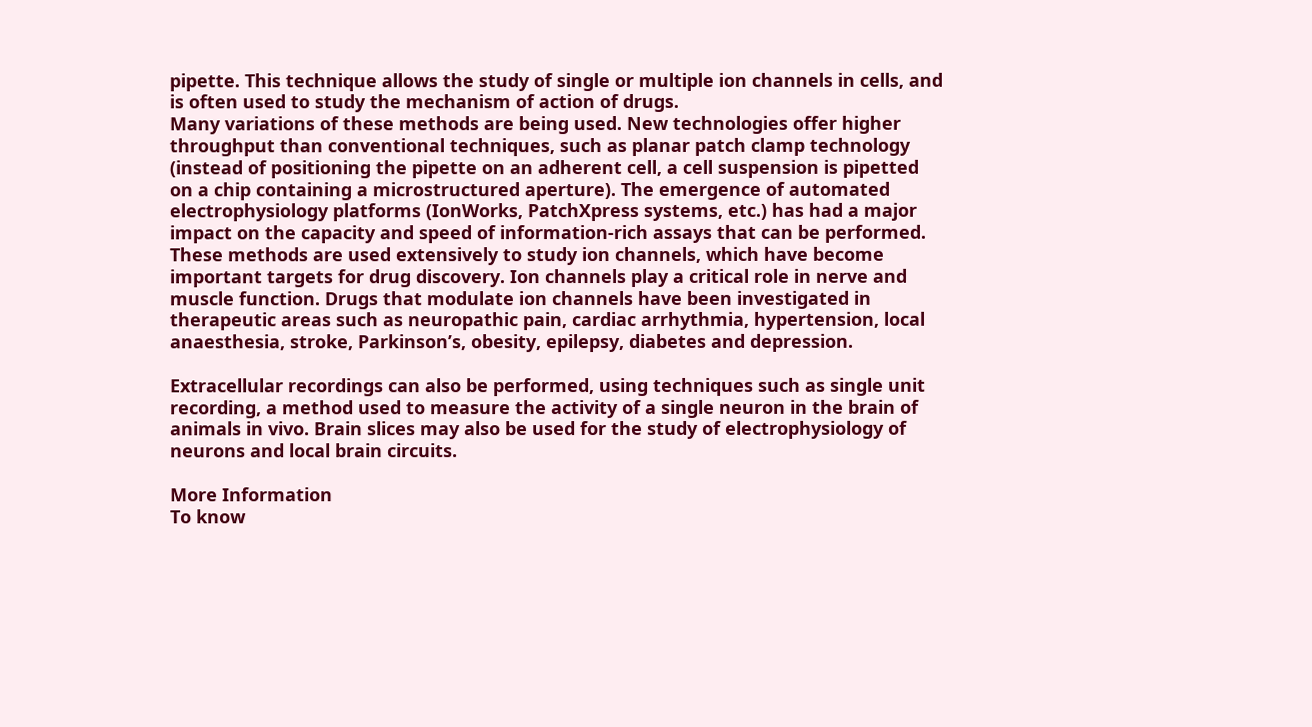pipette. This technique allows the study of single or multiple ion channels in cells, and is often used to study the mechanism of action of drugs.
Many variations of these methods are being used. New technologies offer higher throughput than conventional techniques, such as planar patch clamp technology (instead of positioning the pipette on an adherent cell, a cell suspension is pipetted on a chip containing a microstructured aperture). The emergence of automated electrophysiology platforms (IonWorks, PatchXpress systems, etc.) has had a major impact on the capacity and speed of information-rich assays that can be performed. These methods are used extensively to study ion channels, which have become important targets for drug discovery. Ion channels play a critical role in nerve and muscle function. Drugs that modulate ion channels have been investigated in therapeutic areas such as neuropathic pain, cardiac arrhythmia, hypertension, local anaesthesia, stroke, Parkinson’s, obesity, epilepsy, diabetes and depression.

Extracellular recordings can also be performed, using techniques such as single unit recording, a method used to measure the activity of a single neuron in the brain of animals in vivo. Brain slices may also be used for the study of electrophysiology of neurons and local brain circuits.

More Information
To know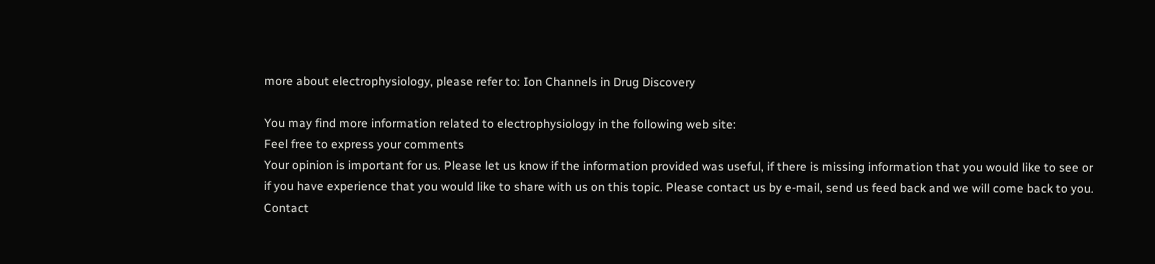more about electrophysiology, please refer to: Ion Channels in Drug Discovery

You may find more information related to electrophysiology in the following web site:
Feel free to express your comments
Your opinion is important for us. Please let us know if the information provided was useful, if there is missing information that you would like to see or if you have experience that you would like to share with us on this topic. Please contact us by e-mail, send us feed back and we will come back to you. Contact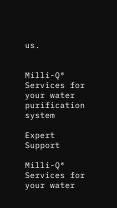us.


Milli-Q® Services for your water purification system

Expert Support

Milli-Q® Services for your water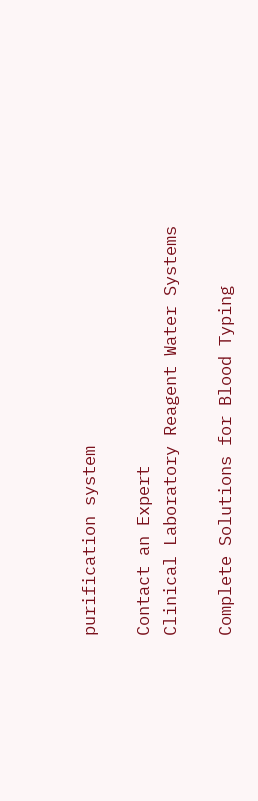purification system

Contact an Expert
Clinical Laboratory Reagent Water Systems

Complete Solutions for Blood Typing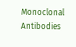Monoclonal Antibodies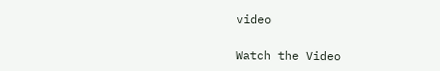video

Watch the Video